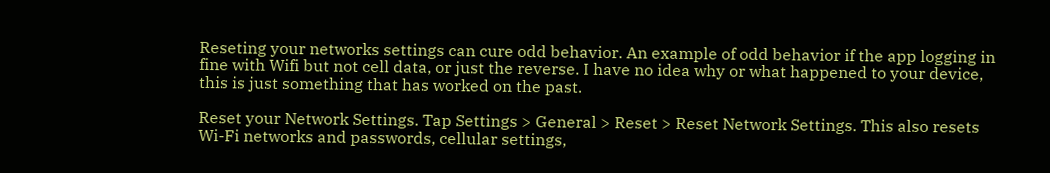Reseting your networks settings can cure odd behavior. An example of odd behavior if the app logging in fine with Wifi but not cell data, or just the reverse. I have no idea why or what happened to your device, this is just something that has worked on the past.

Reset your Network Settings. Tap Settings > General > Reset > Reset Network Settings. This also resets Wi-Fi networks and passwords, cellular settings,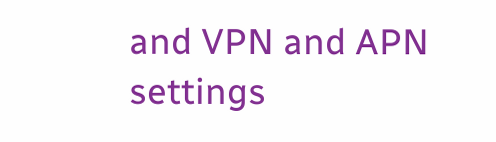and VPN and APN settings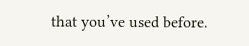that you’ve used before.